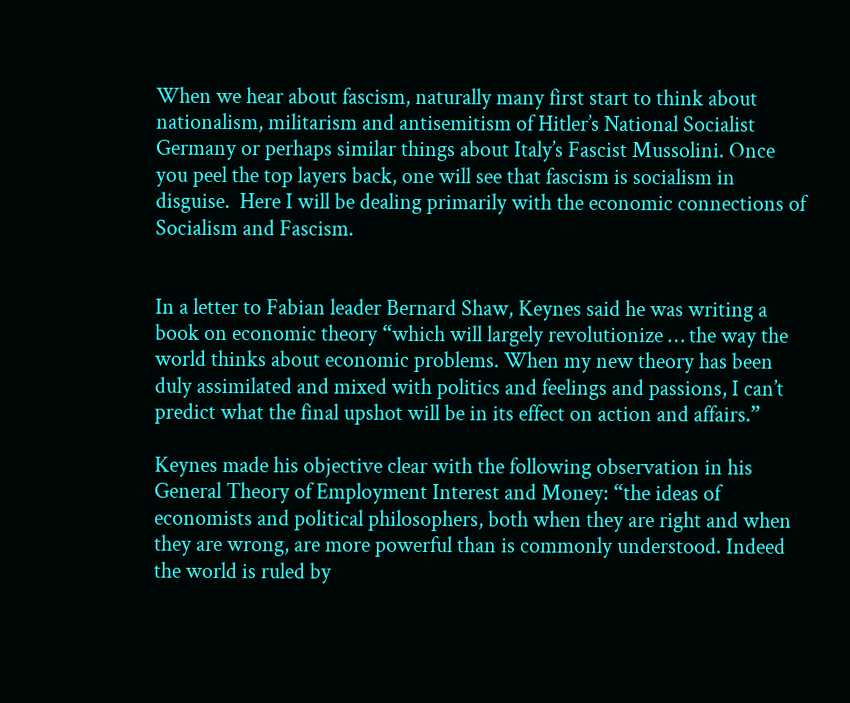When we hear about fascism, naturally many first start to think about nationalism, militarism and antisemitism of Hitler’s National Socialist  Germany or perhaps similar things about Italy’s Fascist Mussolini. Once you peel the top layers back, one will see that fascism is socialism in disguise.  Here I will be dealing primarily with the economic connections of Socialism and Fascism.


In a letter to Fabian leader Bernard Shaw, Keynes said he was writing a book on economic theory “which will largely revolutionize … the way the world thinks about economic problems. When my new theory has been duly assimilated and mixed with politics and feelings and passions, I can’t predict what the final upshot will be in its effect on action and affairs.”

Keynes made his objective clear with the following observation in his General Theory of Employment Interest and Money: “the ideas of economists and political philosophers, both when they are right and when they are wrong, are more powerful than is commonly understood. Indeed the world is ruled by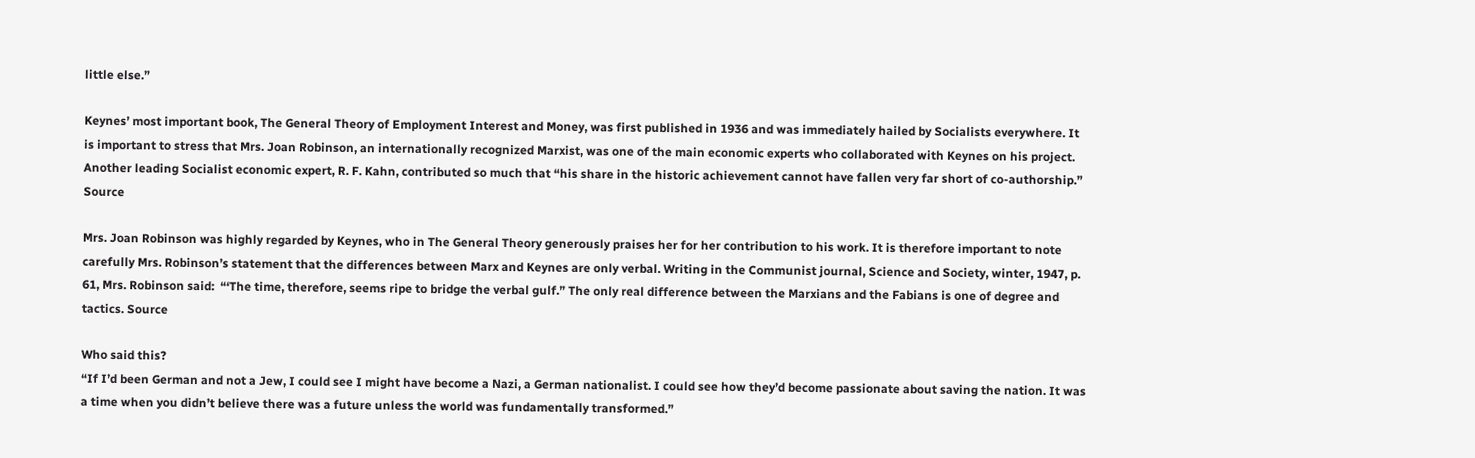little else.”

Keynes’ most important book, The General Theory of Employment Interest and Money, was first published in 1936 and was immediately hailed by Socialists everywhere. It is important to stress that Mrs. Joan Robinson, an internationally recognized Marxist, was one of the main economic experts who collaborated with Keynes on his project. Another leading Socialist economic expert, R. F. Kahn, contributed so much that “his share in the historic achievement cannot have fallen very far short of co-authorship.” Source

Mrs. Joan Robinson was highly regarded by Keynes, who in The General Theory generously praises her for her contribution to his work. It is therefore important to note carefully Mrs. Robinson’s statement that the differences between Marx and Keynes are only verbal. Writing in the Communist journal, Science and Society, winter, 1947, p. 61, Mrs. Robinson said:  “‘The time, therefore, seems ripe to bridge the verbal gulf.” The only real difference between the Marxians and the Fabians is one of degree and tactics. Source

Who said this?
“If I’d been German and not a Jew, I could see I might have become a Nazi, a German nationalist. I could see how they’d become passionate about saving the nation. It was a time when you didn’t believe there was a future unless the world was fundamentally transformed.”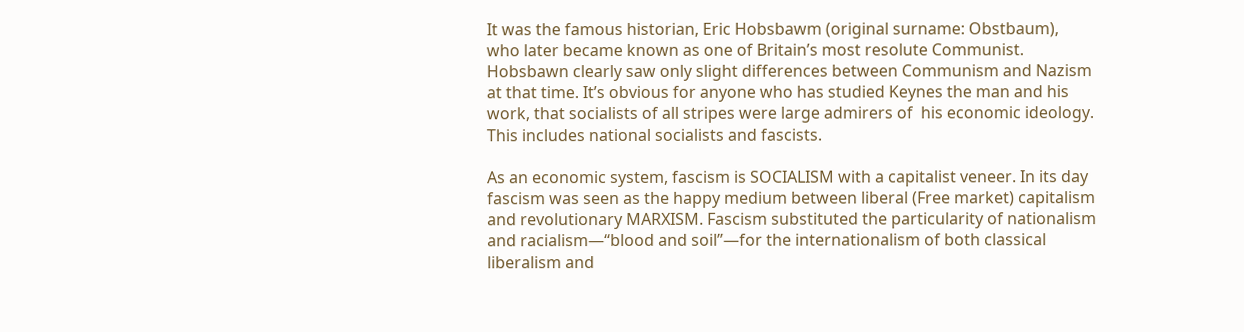It was the famous historian, Eric Hobsbawm (original surname: Obstbaum),  who later became known as one of Britain’s most resolute Communist. Hobsbawn clearly saw only slight differences between Communism and Nazism at that time. It’s obvious for anyone who has studied Keynes the man and his work, that socialists of all stripes were large admirers of  his economic ideology. This includes national socialists and fascists.

As an economic system, fascism is SOCIALISM with a capitalist veneer. In its day fascism was seen as the happy medium between liberal (Free market) capitalism and revolutionary MARXISM. Fascism substituted the particularity of nationalism and racialism—“blood and soil”—for the internationalism of both classical liberalism and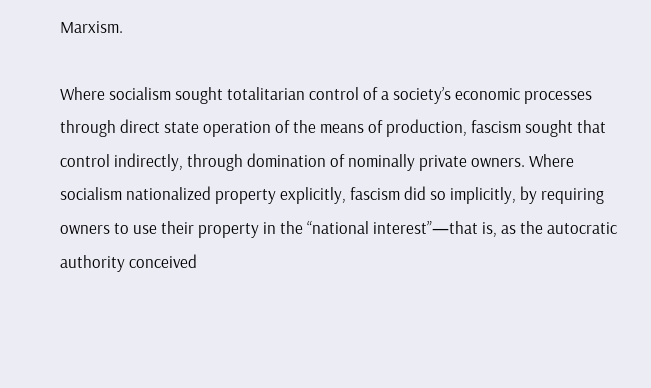Marxism.

Where socialism sought totalitarian control of a society’s economic processes through direct state operation of the means of production, fascism sought that control indirectly, through domination of nominally private owners. Where socialism nationalized property explicitly, fascism did so implicitly, by requiring owners to use their property in the “national interest”—that is, as the autocratic authority conceived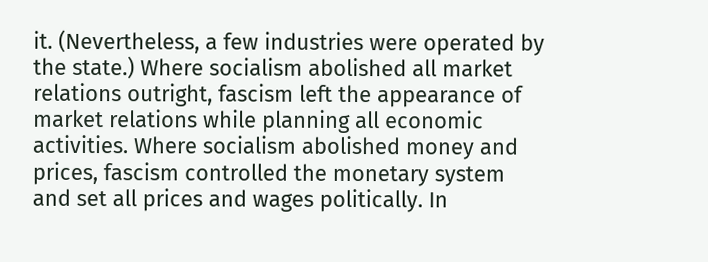it. (Nevertheless, a few industries were operated by the state.) Where socialism abolished all market relations outright, fascism left the appearance of market relations while planning all economic activities. Where socialism abolished money and prices, fascism controlled the monetary system and set all prices and wages politically. In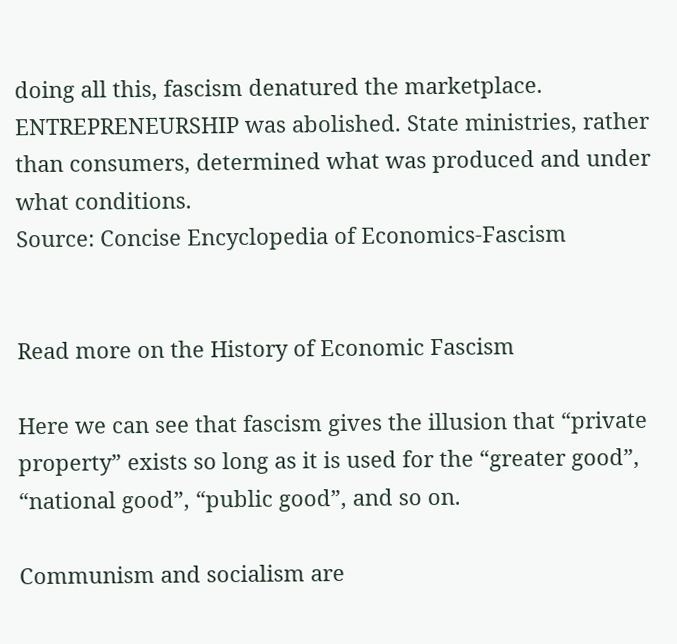doing all this, fascism denatured the marketplace. ENTREPRENEURSHIP was abolished. State ministries, rather than consumers, determined what was produced and under what conditions.
Source: Concise Encyclopedia of Economics-Fascism


Read more on the History of Economic Fascism

Here we can see that fascism gives the illusion that “private property” exists so long as it is used for the “greater good”, “national good”, “public good”, and so on.

Communism and socialism are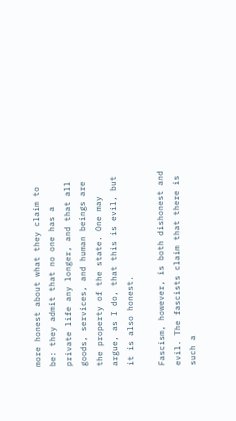more honest about what they claim to be: they admit that no one has a private life any longer, and that all goods, services, and human beings are the property of the state. One may argue, as I do, that this is evil, but it is also honest.

Fascism, however, is both dishonest and evil. The fascists claim that there is such a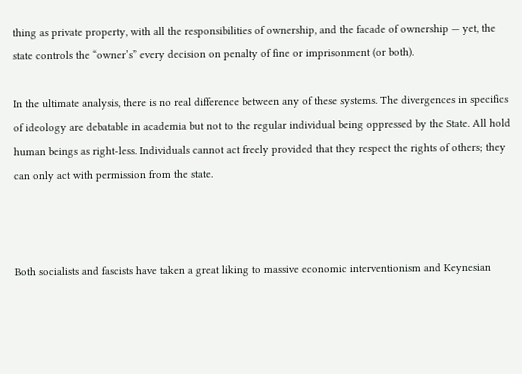thing as private property, with all the responsibilities of ownership, and the facade of ownership — yet, the state controls the “owner’s” every decision on penalty of fine or imprisonment (or both).

In the ultimate analysis, there is no real difference between any of these systems. The divergences in specifics of ideology are debatable in academia but not to the regular individual being oppressed by the State. All hold human beings as right-less. Individuals cannot act freely provided that they respect the rights of others; they can only act with permission from the state.



Both socialists and fascists have taken a great liking to massive economic interventionism and Keynesian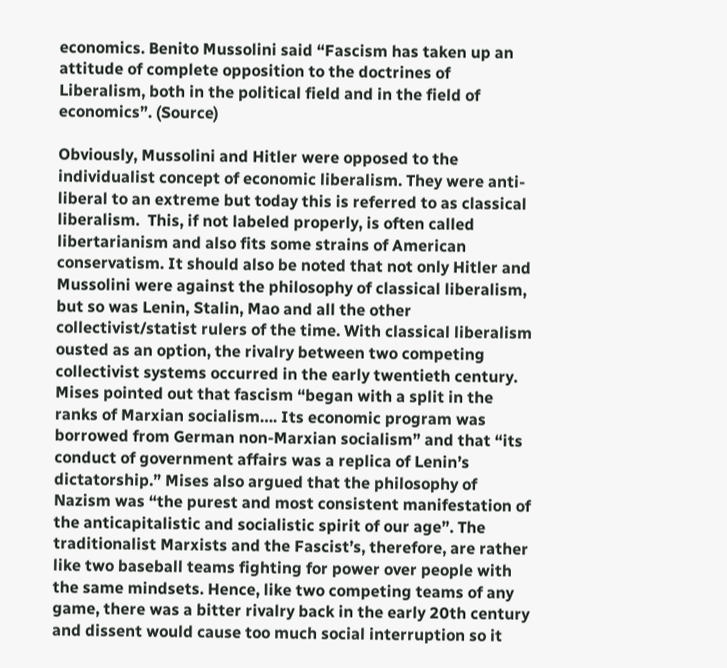economics. Benito Mussolini said “Fascism has taken up an attitude of complete opposition to the doctrines of Liberalism, both in the political field and in the field of economics”. (Source)

Obviously, Mussolini and Hitler were opposed to the individualist concept of economic liberalism. They were anti-liberal to an extreme but today this is referred to as classical liberalism.  This, if not labeled properly, is often called libertarianism and also fits some strains of American conservatism. It should also be noted that not only Hitler and Mussolini were against the philosophy of classical liberalism, but so was Lenin, Stalin, Mao and all the other collectivist/statist rulers of the time. With classical liberalism ousted as an option, the rivalry between two competing collectivist systems occurred in the early twentieth century.
Mises pointed out that fascism “began with a split in the ranks of Marxian socialism…. Its economic program was borrowed from German non-Marxian socialism” and that “its conduct of government affairs was a replica of Lenin’s dictatorship.” Mises also argued that the philosophy of Nazism was “the purest and most consistent manifestation of the anticapitalistic and socialistic spirit of our age”. The traditionalist Marxists and the Fascist’s, therefore, are rather like two baseball teams fighting for power over people with the same mindsets. Hence, like two competing teams of any game, there was a bitter rivalry back in the early 20th century and dissent would cause too much social interruption so it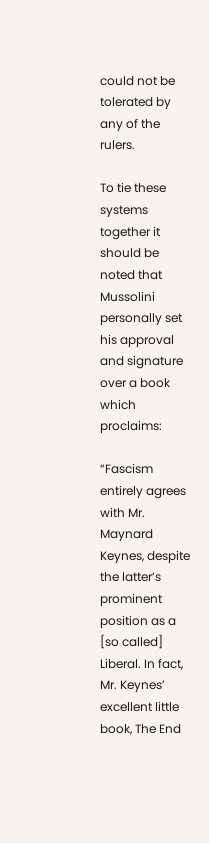could not be tolerated by any of the rulers.

To tie these systems together it should be noted that Mussolini personally set his approval and signature over a book which proclaims:

“Fascism entirely agrees with Mr. Maynard Keynes, despite the latter’s prominent position as a [so called] Liberal. In fact, Mr. Keynes’ excellent little book, The End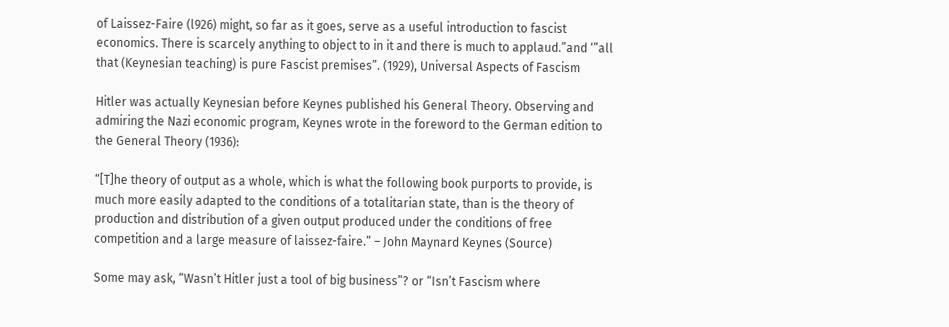of Laissez-Faire (l926) might, so far as it goes, serve as a useful introduction to fascist economics. There is scarcely anything to object to in it and there is much to applaud.”and ‘”all that (Keynesian teaching) is pure Fascist premises”. (1929), Universal Aspects of Fascism

Hitler was actually Keynesian before Keynes published his General Theory. Observing and admiring the Nazi economic program, Keynes wrote in the foreword to the German edition to the General Theory (1936):

“[T]he theory of output as a whole, which is what the following book purports to provide, is much more easily adapted to the conditions of a totalitarian state, than is the theory of production and distribution of a given output produced under the conditions of free competition and a large measure of laissez-faire.” – John Maynard Keynes (Source)

Some may ask, “Wasn’t Hitler just a tool of big business”? or “Isn’t Fascism where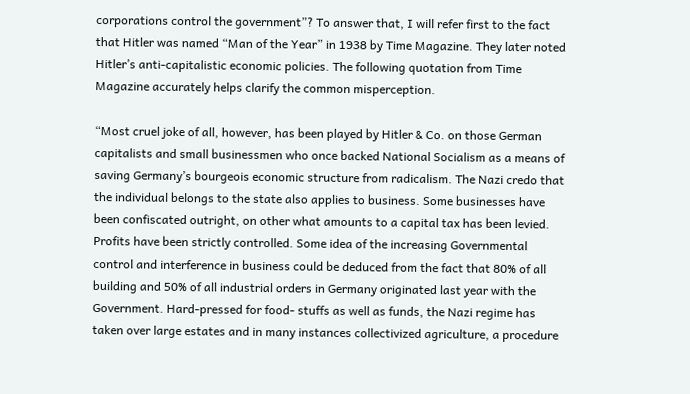corporations control the government”? To answer that, I will refer first to the fact that Hitler was named “Man of the Year” in 1938 by Time Magazine. They later noted Hitler’s anti-capitalistic economic policies. The following quotation from Time Magazine accurately helps clarify the common misperception.

“Most cruel joke of all, however, has been played by Hitler & Co. on those German capitalists and small businessmen who once backed National Socialism as a means of saving Germany’s bourgeois economic structure from radicalism. The Nazi credo that the individual belongs to the state also applies to business. Some businesses have been confiscated outright, on other what amounts to a capital tax has been levied. Profits have been strictly controlled. Some idea of the increasing Governmental control and interference in business could be deduced from the fact that 80% of all building and 50% of all industrial orders in Germany originated last year with the Government. Hard-pressed for food- stuffs as well as funds, the Nazi regime has taken over large estates and in many instances collectivized agriculture, a procedure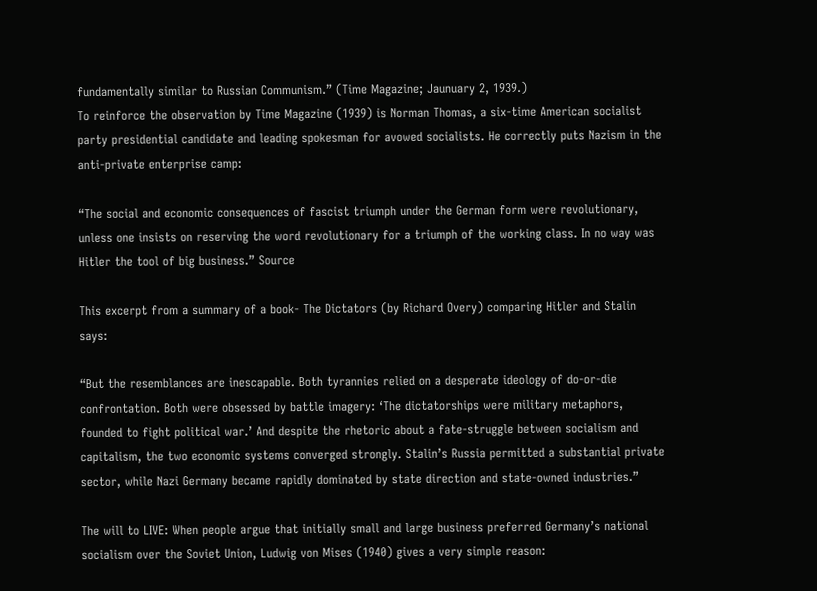fundamentally similar to Russian Communism.” (Time Magazine; Jaunuary 2, 1939.)
To reinforce the observation by Time Magazine (1939) is Norman Thomas, a six-time American socialist party presidential candidate and leading spokesman for avowed socialists. He correctly puts Nazism in the anti-private enterprise camp:

“The social and economic consequences of fascist triumph under the German form were revolutionary, unless one insists on reserving the word revolutionary for a triumph of the working class. In no way was Hitler the tool of big business.” Source

This excerpt from a summary of a book- The Dictators (by Richard Overy) comparing Hitler and Stalin says:

“But the resemblances are inescapable. Both tyrannies relied on a desperate ideology of do-or-die confrontation. Both were obsessed by battle imagery: ‘The dictatorships were military metaphors, founded to fight political war.’ And despite the rhetoric about a fate-struggle between socialism and capitalism, the two economic systems converged strongly. Stalin’s Russia permitted a substantial private sector, while Nazi Germany became rapidly dominated by state direction and state-owned industries.”

The will to LIVE: When people argue that initially small and large business preferred Germany’s national socialism over the Soviet Union, Ludwig von Mises (1940) gives a very simple reason: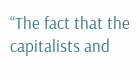“The fact that the capitalists and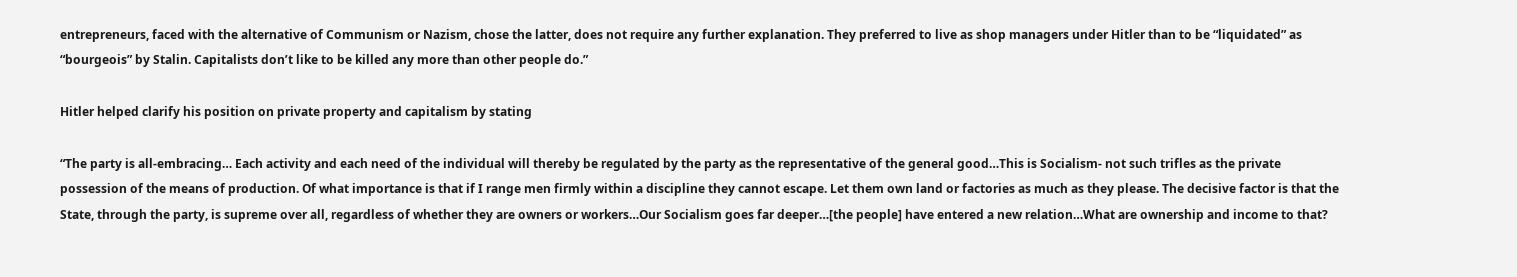entrepreneurs, faced with the alternative of Communism or Nazism, chose the latter, does not require any further explanation. They preferred to live as shop managers under Hitler than to be “liquidated” as “bourgeois” by Stalin. Capitalists don’t like to be killed any more than other people do.”

Hitler helped clarify his position on private property and capitalism by stating

“The party is all-embracing… Each activity and each need of the individual will thereby be regulated by the party as the representative of the general good…This is Socialism- not such trifles as the private possession of the means of production. Of what importance is that if I range men firmly within a discipline they cannot escape. Let them own land or factories as much as they please. The decisive factor is that the State, through the party, is supreme over all, regardless of whether they are owners or workers…Our Socialism goes far deeper…[the people] have entered a new relation…What are ownership and income to that?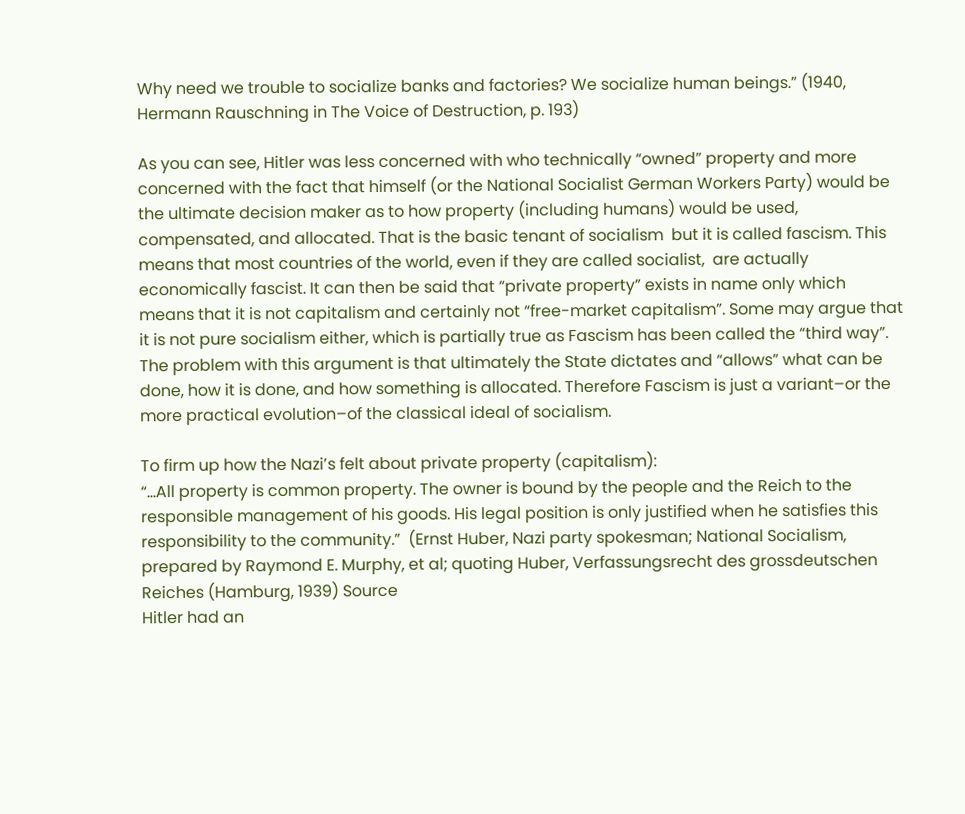Why need we trouble to socialize banks and factories? We socialize human beings.” (1940, Hermann Rauschning in The Voice of Destruction, p. 193)

As you can see, Hitler was less concerned with who technically “owned” property and more concerned with the fact that himself (or the National Socialist German Workers Party) would be the ultimate decision maker as to how property (including humans) would be used, compensated, and allocated. That is the basic tenant of socialism  but it is called fascism. This means that most countries of the world, even if they are called socialist,  are actually economically fascist. It can then be said that “private property” exists in name only which means that it is not capitalism and certainly not “free-market capitalism”. Some may argue that it is not pure socialism either, which is partially true as Fascism has been called the “third way”. The problem with this argument is that ultimately the State dictates and “allows” what can be done, how it is done, and how something is allocated. Therefore Fascism is just a variant–or the more practical evolution–of the classical ideal of socialism.

To firm up how the Nazi’s felt about private property (capitalism):
“…All property is common property. The owner is bound by the people and the Reich to the responsible management of his goods. His legal position is only justified when he satisfies this responsibility to the community.”  (Ernst Huber, Nazi party spokesman; National Socialism, prepared by Raymond E. Murphy, et al; quoting Huber, Verfassungsrecht des grossdeutschen Reiches (Hamburg, 1939) Source
Hitler had an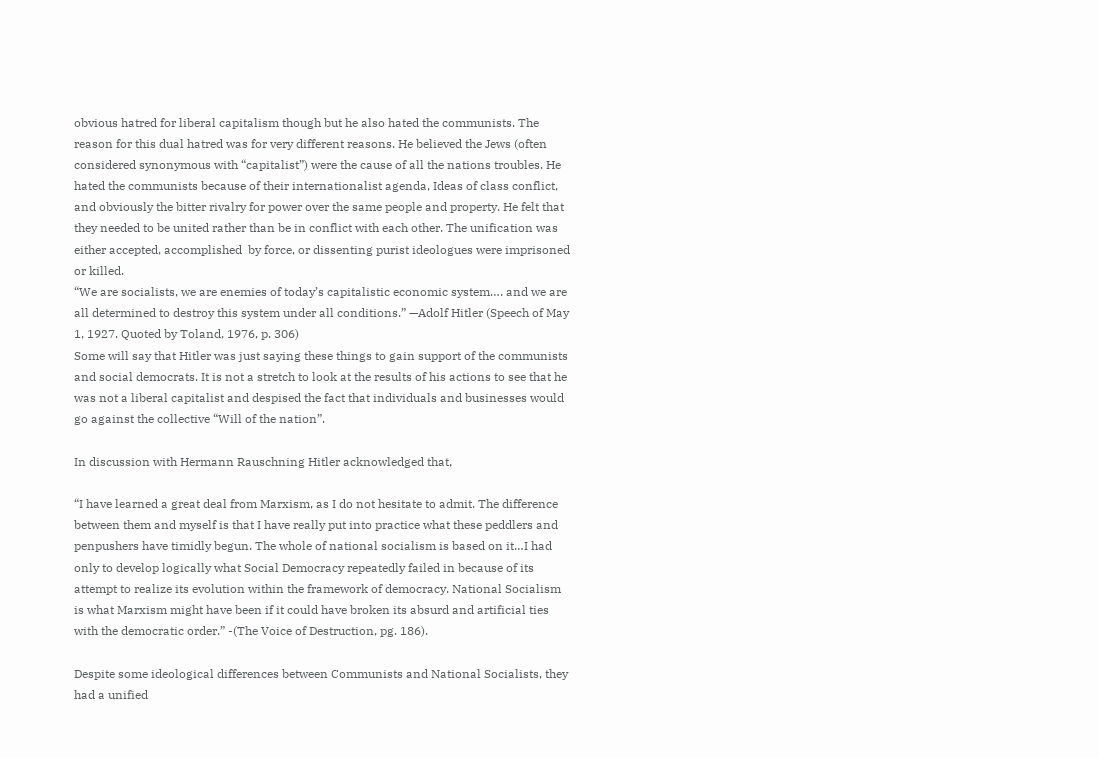obvious hatred for liberal capitalism though but he also hated the communists. The reason for this dual hatred was for very different reasons. He believed the Jews (often considered synonymous with “capitalist”) were the cause of all the nations troubles. He hated the communists because of their internationalist agenda, Ideas of class conflict,  and obviously the bitter rivalry for power over the same people and property. He felt that they needed to be united rather than be in conflict with each other. The unification was either accepted, accomplished  by force, or dissenting purist ideologues were imprisoned or killed.
“We are socialists, we are enemies of today’s capitalistic economic system…. and we are all determined to destroy this system under all conditions.” —Adolf Hitler (Speech of May 1, 1927. Quoted by Toland, 1976, p. 306)
Some will say that Hitler was just saying these things to gain support of the communists and social democrats. It is not a stretch to look at the results of his actions to see that he was not a liberal capitalist and despised the fact that individuals and businesses would go against the collective “Will of the nation”.

In discussion with Hermann Rauschning Hitler acknowledged that,

“I have learned a great deal from Marxism, as I do not hesitate to admit. The difference between them and myself is that I have really put into practice what these peddlers and penpushers have timidly begun. The whole of national socialism is based on it…I had only to develop logically what Social Democracy repeatedly failed in because of its attempt to realize its evolution within the framework of democracy. National Socialism is what Marxism might have been if it could have broken its absurd and artificial ties with the democratic order.” -(The Voice of Destruction, pg. 186).

Despite some ideological differences between Communists and National Socialists, they had a unified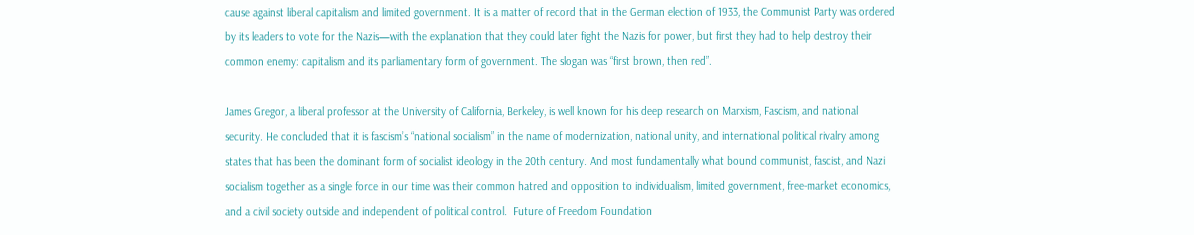cause against liberal capitalism and limited government. It is a matter of record that in the German election of 1933, the Communist Party was ordered by its leaders to vote for the Nazis—with the explanation that they could later fight the Nazis for power, but first they had to help destroy their common enemy: capitalism and its parliamentary form of government. The slogan was “first brown, then red”.

James Gregor, a liberal professor at the University of California, Berkeley, is well known for his deep research on Marxism, Fascism, and national security. He concluded that it is fascism’s “national socialism” in the name of modernization, national unity, and international political rivalry among states that has been the dominant form of socialist ideology in the 20th century. And most fundamentally what bound communist, fascist, and Nazi socialism together as a single force in our time was their common hatred and opposition to individualism, limited government, free-market economics, and a civil society outside and independent of political control.  Future of Freedom Foundation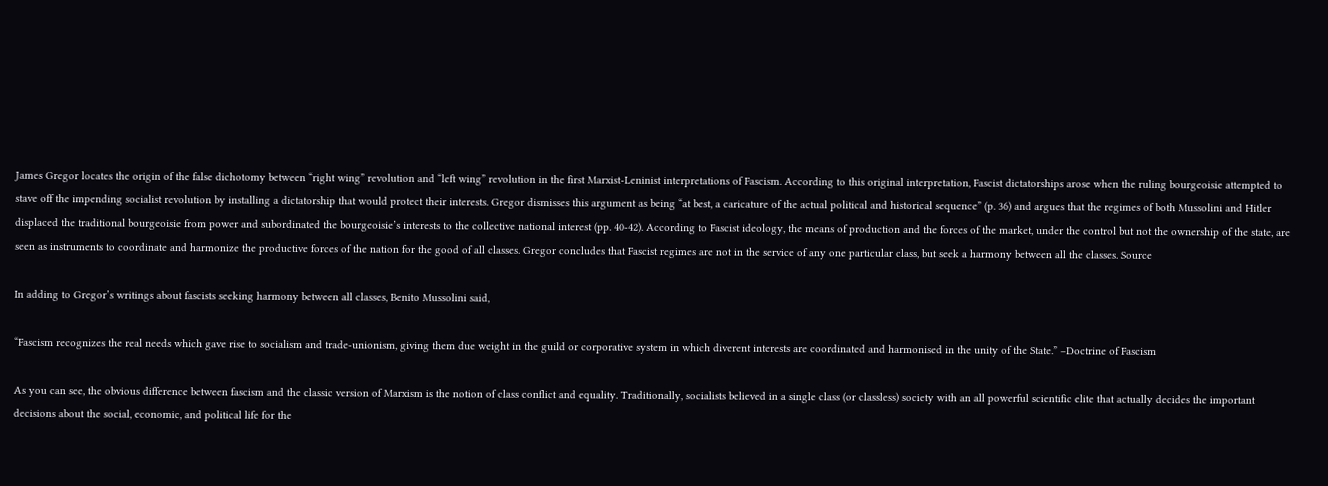James Gregor locates the origin of the false dichotomy between “right wing” revolution and “left wing” revolution in the first Marxist-Leninist interpretations of Fascism. According to this original interpretation, Fascist dictatorships arose when the ruling bourgeoisie attempted to stave off the impending socialist revolution by installing a dictatorship that would protect their interests. Gregor dismisses this argument as being “at best, a caricature of the actual political and historical sequence” (p. 36) and argues that the regimes of both Mussolini and Hitler displaced the traditional bourgeoisie from power and subordinated the bourgeoisie’s interests to the collective national interest (pp. 40-42). According to Fascist ideology, the means of production and the forces of the market, under the control but not the ownership of the state, are seen as instruments to coordinate and harmonize the productive forces of the nation for the good of all classes. Gregor concludes that Fascist regimes are not in the service of any one particular class, but seek a harmony between all the classes. Source

In adding to Gregor’s writings about fascists seeking harmony between all classes, Benito Mussolini said,

“Fascism recognizes the real needs which gave rise to socialism and trade-unionism, giving them due weight in the guild or corporative system in which diverent interests are coordinated and harmonised in the unity of the State.” –Doctrine of Fascism

As you can see, the obvious difference between fascism and the classic version of Marxism is the notion of class conflict and equality. Traditionally, socialists believed in a single class (or classless) society with an all powerful scientific elite that actually decides the important decisions about the social, economic, and political life for the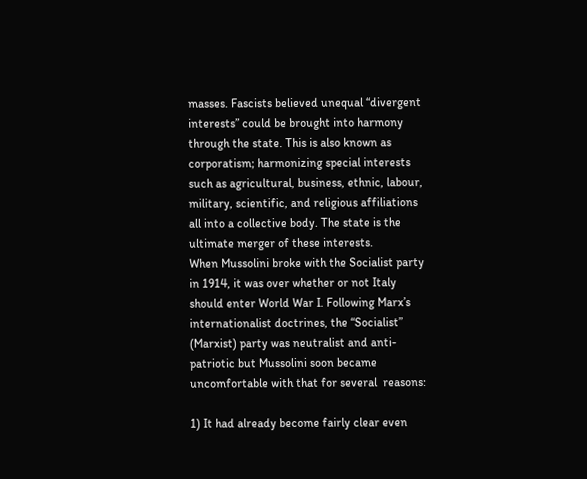masses. Fascists believed unequal “divergent interests” could be brought into harmony through the state. This is also known as corporatism; harmonizing special interests such as agricultural, business, ethnic, labour, military, scientific, and religious affiliations all into a collective body. The state is the ultimate merger of these interests.
When Mussolini broke with the Socialist party in 1914, it was over whether or not Italy should enter World War I. Following Marx’s internationalist doctrines, the “Socialist” (Marxist) party was neutralist and anti-patriotic but Mussolini soon became uncomfortable with that for several  reasons:

1) It had already become fairly clear even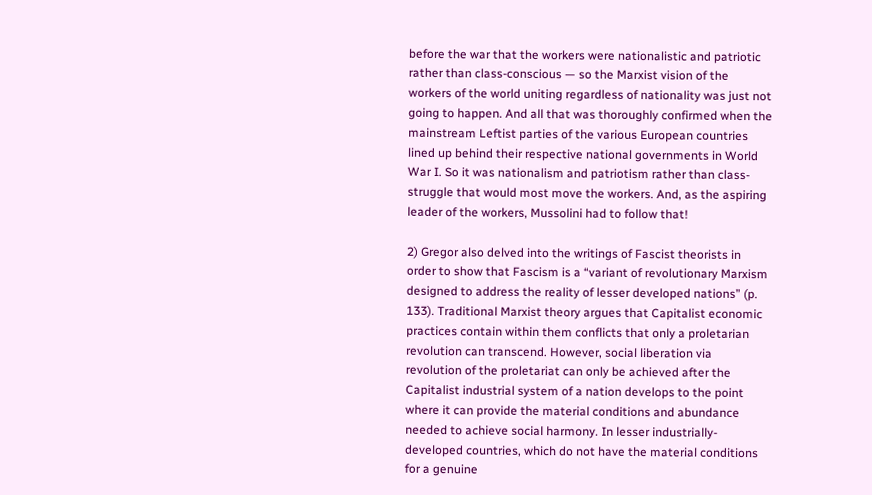before the war that the workers were nationalistic and patriotic rather than class-conscious — so the Marxist vision of the workers of the world uniting regardless of nationality was just not going to happen. And all that was thoroughly confirmed when the mainstream Leftist parties of the various European countries lined up behind their respective national governments in World War I. So it was nationalism and patriotism rather than class-struggle that would most move the workers. And, as the aspiring leader of the workers, Mussolini had to follow that!

2) Gregor also delved into the writings of Fascist theorists in order to show that Fascism is a “variant of revolutionary Marxism designed to address the reality of lesser developed nations” (p. 133). Traditional Marxist theory argues that Capitalist economic practices contain within them conflicts that only a proletarian revolution can transcend. However, social liberation via revolution of the proletariat can only be achieved after the Capitalist industrial system of a nation develops to the point where it can provide the material conditions and abundance needed to achieve social harmony. In lesser industrially-developed countries, which do not have the material conditions for a genuine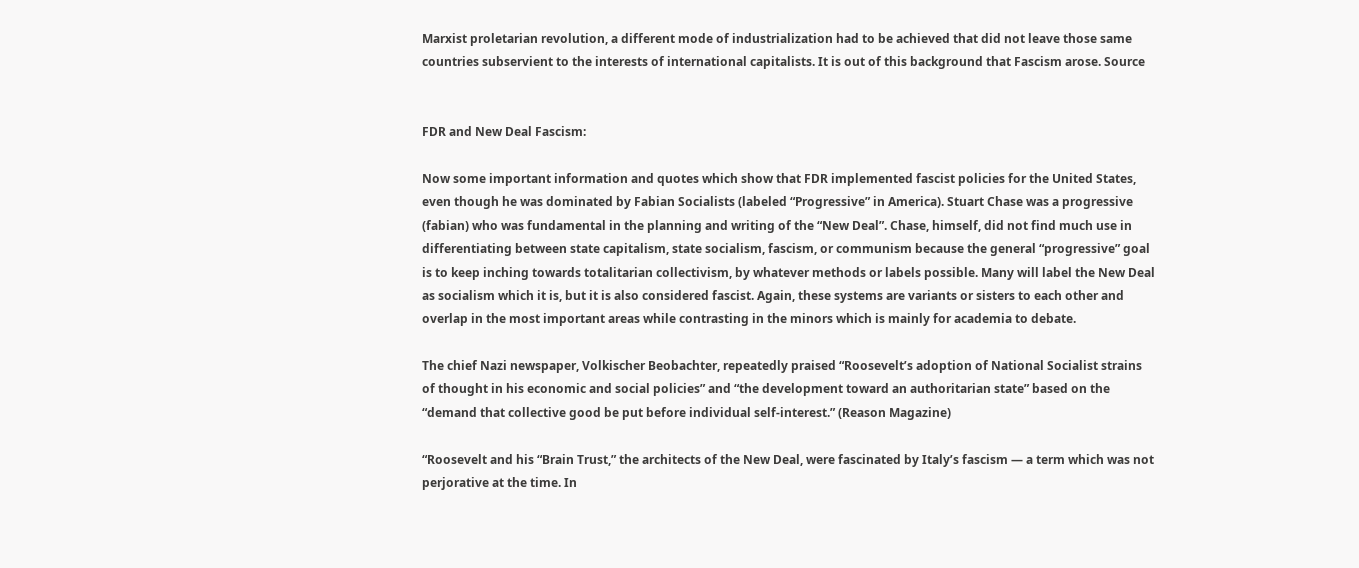Marxist proletarian revolution, a different mode of industrialization had to be achieved that did not leave those same countries subservient to the interests of international capitalists. It is out of this background that Fascism arose. Source


FDR and New Deal Fascism:

Now some important information and quotes which show that FDR implemented fascist policies for the United States, even though he was dominated by Fabian Socialists (labeled “Progressive” in America). Stuart Chase was a progressive (fabian) who was fundamental in the planning and writing of the “New Deal”. Chase, himself, did not find much use in differentiating between state capitalism, state socialism, fascism, or communism because the general “progressive” goal is to keep inching towards totalitarian collectivism, by whatever methods or labels possible. Many will label the New Deal as socialism which it is, but it is also considered fascist. Again, these systems are variants or sisters to each other and overlap in the most important areas while contrasting in the minors which is mainly for academia to debate.

The chief Nazi newspaper, Volkischer Beobachter, repeatedly praised “Roosevelt’s adoption of National Socialist strains of thought in his economic and social policies” and “the development toward an authoritarian state” based on the “demand that collective good be put before individual self-interest.” (Reason Magazine)

“Roosevelt and his “Brain Trust,” the architects of the New Deal, were fascinated by Italy’s fascism — a term which was not perjorative at the time. In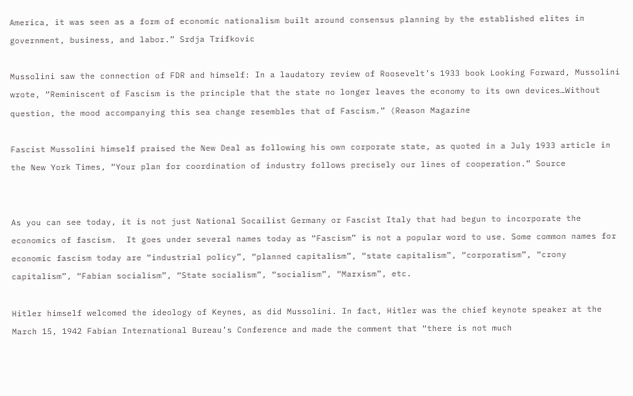America, it was seen as a form of economic nationalism built around consensus planning by the established elites in government, business, and labor.” Srdja Trifkovic

Mussolini saw the connection of FDR and himself: In a laudatory review of Roosevelt’s 1933 book Looking Forward, Mussolini wrote, “Reminiscent of Fascism is the principle that the state no longer leaves the economy to its own devices…Without question, the mood accompanying this sea change resembles that of Fascism.” (Reason Magazine

Fascist Mussolini himself praised the New Deal as following his own corporate state, as quoted in a July 1933 article in the New York Times, “Your plan for coordination of industry follows precisely our lines of cooperation.” Source


As you can see today, it is not just National Socailist Germany or Fascist Italy that had begun to incorporate the economics of fascism.  It goes under several names today as “Fascism” is not a popular word to use. Some common names for economic fascism today are “industrial policy”, “planned capitalism”, “state capitalism”, “corporatism”, “crony capitalism”, “Fabian socialism”, “State socialism”, “socialism”, “Marxism”, etc.

Hitler himself welcomed the ideology of Keynes, as did Mussolini. In fact, Hitler was the chief keynote speaker at the March 15, 1942 Fabian International Bureau’s Conference and made the comment that “there is not much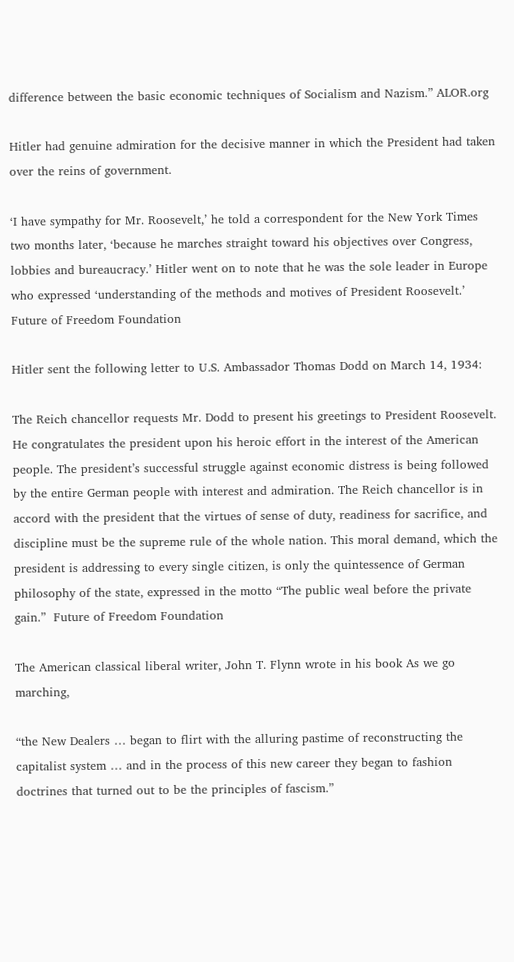difference between the basic economic techniques of Socialism and Nazism.” ALOR.org

Hitler had genuine admiration for the decisive manner in which the President had taken over the reins of government.

‘I have sympathy for Mr. Roosevelt,’ he told a correspondent for the New York Times two months later, ‘because he marches straight toward his objectives over Congress, lobbies and bureaucracy.’ Hitler went on to note that he was the sole leader in Europe who expressed ‘understanding of the methods and motives of President Roosevelt.’ Future of Freedom Foundation

Hitler sent the following letter to U.S. Ambassador Thomas Dodd on March 14, 1934:

The Reich chancellor requests Mr. Dodd to present his greetings to President Roosevelt. He congratulates the president upon his heroic effort in the interest of the American people. The president’s successful struggle against economic distress is being followed by the entire German people with interest and admiration. The Reich chancellor is in accord with the president that the virtues of sense of duty, readiness for sacrifice, and discipline must be the supreme rule of the whole nation. This moral demand, which the president is addressing to every single citizen, is only the quintessence of German philosophy of the state, expressed in the motto “The public weal before the private gain.”  Future of Freedom Foundation

The American classical liberal writer, John T. Flynn wrote in his book As we go marching,

“the New Dealers … began to flirt with the alluring pastime of reconstructing the capitalist system … and in the process of this new career they began to fashion doctrines that turned out to be the principles of fascism.”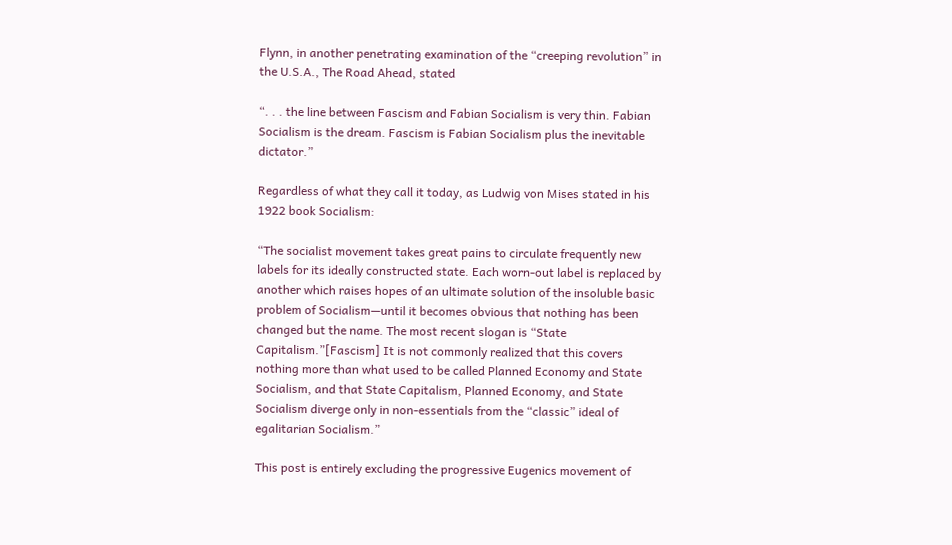Flynn, in another penetrating examination of the “creeping revolution” in the U.S.A., The Road Ahead, stated

“. . . the line between Fascism and Fabian Socialism is very thin. Fabian Socialism is the dream. Fascism is Fabian Socialism plus the inevitable dictator.”

Regardless of what they call it today, as Ludwig von Mises stated in his 1922 book Socialism:

“The socialist movement takes great pains to circulate frequently new labels for its ideally constructed state. Each worn-out label is replaced by another which raises hopes of an ultimate solution of the insoluble basic problem of Socialism—until it becomes obvious that nothing has been changed but the name. The most recent slogan is “State Capitalism.”[Fascism] It is not commonly realized that this covers nothing more than what used to be called Planned Economy and State Socialism, and that State Capitalism, Planned Economy, and State Socialism diverge only in non-essentials from the “classic” ideal of egalitarian Socialism.”

This post is entirely excluding the progressive Eugenics movement of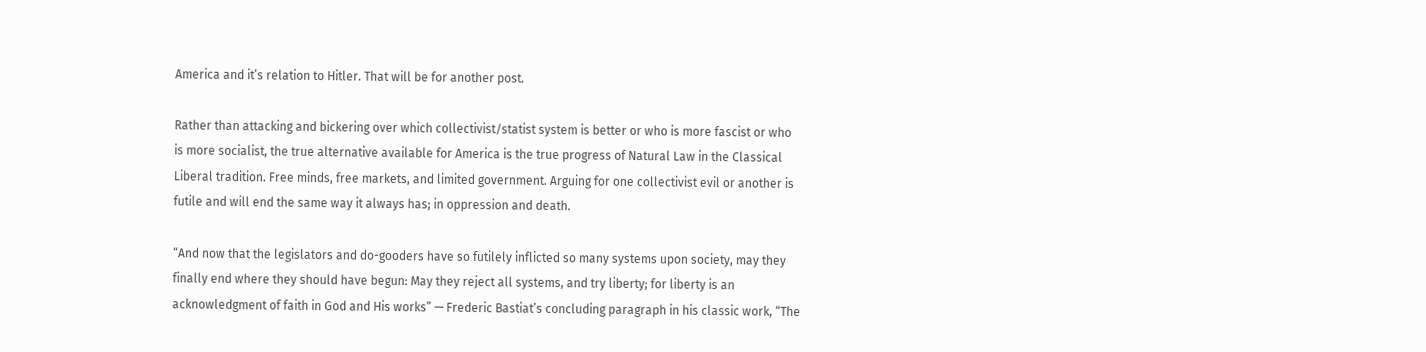America and it’s relation to Hitler. That will be for another post.

Rather than attacking and bickering over which collectivist/statist system is better or who is more fascist or who is more socialist, the true alternative available for America is the true progress of Natural Law in the Classical Liberal tradition. Free minds, free markets, and limited government. Arguing for one collectivist evil or another is futile and will end the same way it always has; in oppression and death.

“And now that the legislators and do-gooders have so futilely inflicted so many systems upon society, may they finally end where they should have begun: May they reject all systems, and try liberty; for liberty is an acknowledgment of faith in God and His works” — Frederic Bastiat’s concluding paragraph in his classic work, “The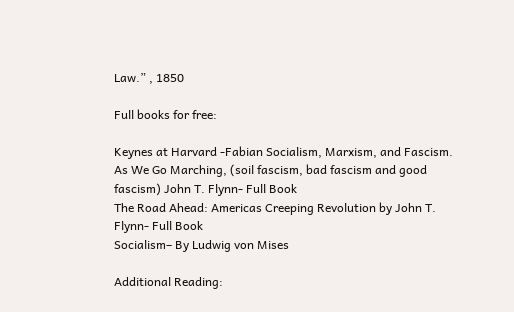Law.” , 1850

Full books for free:

Keynes at Harvard -Fabian Socialism, Marxism, and Fascism.
As We Go Marching, (soil fascism, bad fascism and good fascism) John T. Flynn- Full Book
The Road Ahead: Americas Creeping Revolution by John T. Flynn- Full Book
Socialism– By Ludwig von Mises

Additional Reading: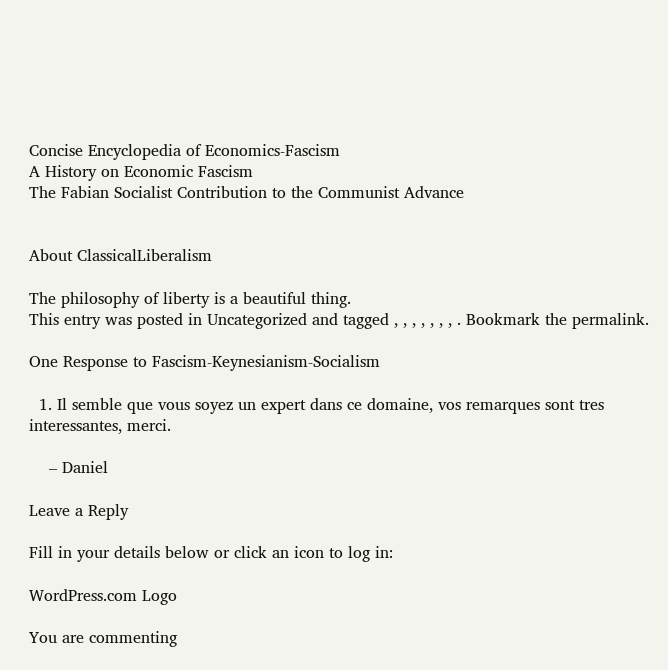Concise Encyclopedia of Economics-Fascism
A History on Economic Fascism
The Fabian Socialist Contribution to the Communist Advance


About ClassicalLiberalism

The philosophy of liberty is a beautiful thing.
This entry was posted in Uncategorized and tagged , , , , , , , . Bookmark the permalink.

One Response to Fascism-Keynesianism-Socialism

  1. Il semble que vous soyez un expert dans ce domaine, vos remarques sont tres interessantes, merci.

    – Daniel

Leave a Reply

Fill in your details below or click an icon to log in:

WordPress.com Logo

You are commenting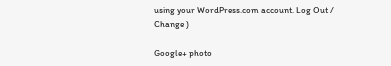using your WordPress.com account. Log Out /  Change )

Google+ photo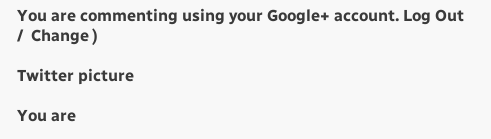You are commenting using your Google+ account. Log Out /  Change )

Twitter picture

You are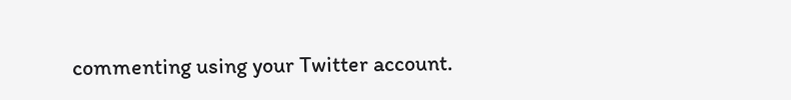commenting using your Twitter account.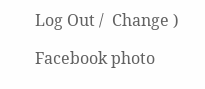Log Out /  Change )

Facebook photo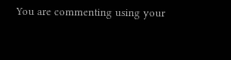You are commenting using your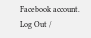Facebook account. Log Out /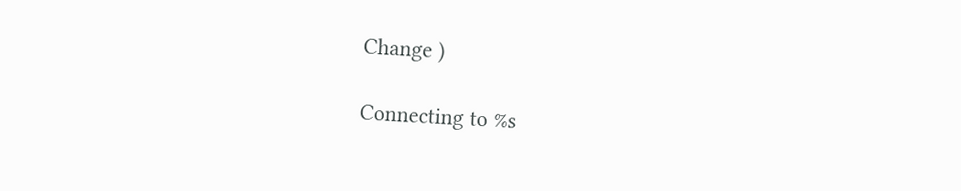Change )

Connecting to %s